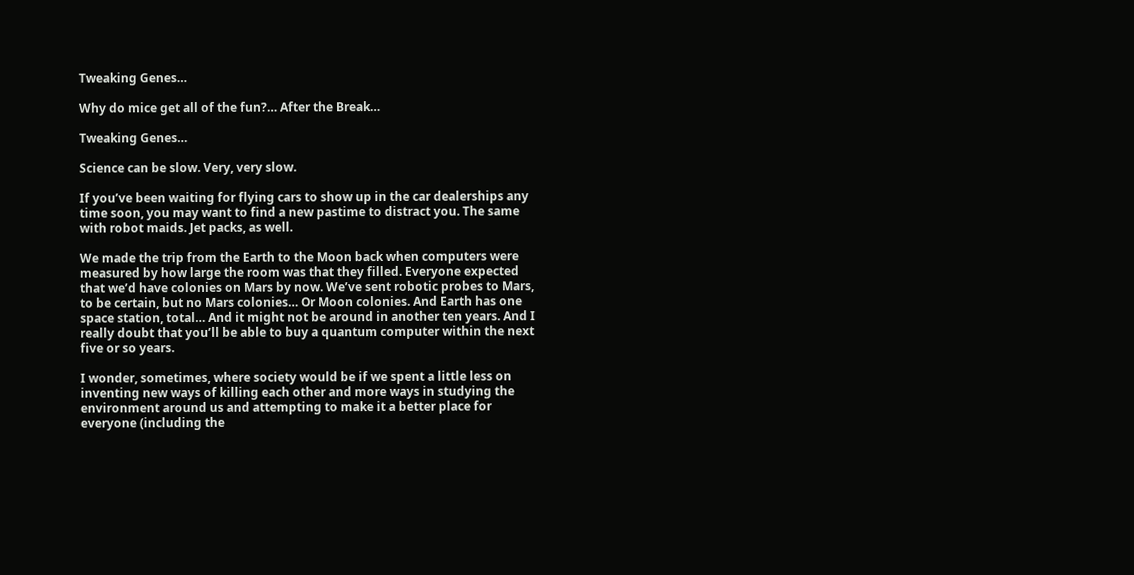Tweaking Genes…

Why do mice get all of the fun?… After the Break…

Tweaking Genes…

Science can be slow. Very, very slow.

If you’ve been waiting for flying cars to show up in the car dealerships any time soon, you may want to find a new pastime to distract you. The same with robot maids. Jet packs, as well.

We made the trip from the Earth to the Moon back when computers were measured by how large the room was that they filled. Everyone expected that we’d have colonies on Mars by now. We’ve sent robotic probes to Mars, to be certain, but no Mars colonies… Or Moon colonies. And Earth has one space station, total… And it might not be around in another ten years. And I really doubt that you’ll be able to buy a quantum computer within the next five or so years.

I wonder, sometimes, where society would be if we spent a little less on inventing new ways of killing each other and more ways in studying the environment around us and attempting to make it a better place for everyone (including the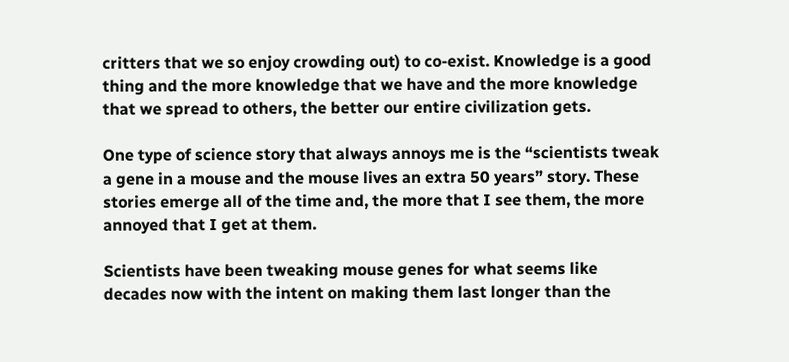critters that we so enjoy crowding out) to co-exist. Knowledge is a good thing and the more knowledge that we have and the more knowledge that we spread to others, the better our entire civilization gets.

One type of science story that always annoys me is the “scientists tweak a gene in a mouse and the mouse lives an extra 50 years” story. These stories emerge all of the time and, the more that I see them, the more annoyed that I get at them.

Scientists have been tweaking mouse genes for what seems like decades now with the intent on making them last longer than the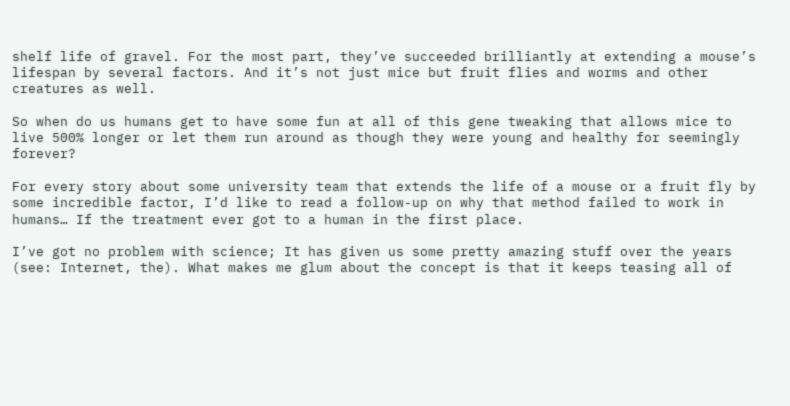shelf life of gravel. For the most part, they’ve succeeded brilliantly at extending a mouse’s lifespan by several factors. And it’s not just mice but fruit flies and worms and other creatures as well.

So when do us humans get to have some fun at all of this gene tweaking that allows mice to live 500% longer or let them run around as though they were young and healthy for seemingly forever?

For every story about some university team that extends the life of a mouse or a fruit fly by some incredible factor, I’d like to read a follow-up on why that method failed to work in humans… If the treatment ever got to a human in the first place.

I’ve got no problem with science; It has given us some pretty amazing stuff over the years (see: Internet, the). What makes me glum about the concept is that it keeps teasing all of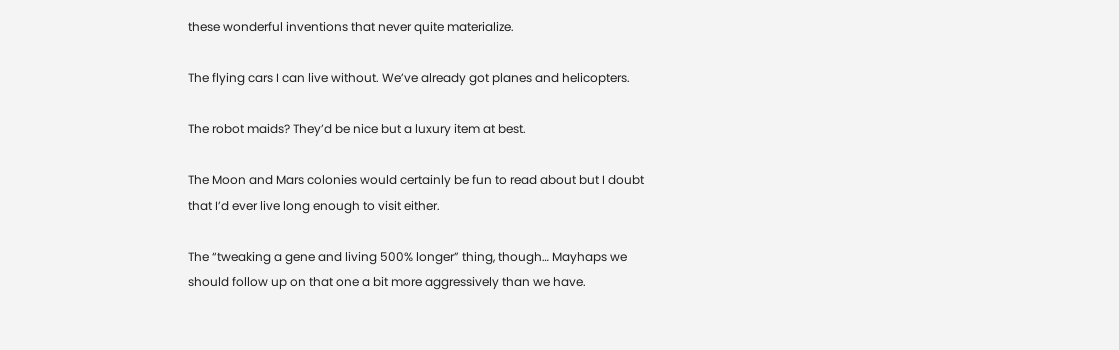these wonderful inventions that never quite materialize.

The flying cars I can live without. We’ve already got planes and helicopters.

The robot maids? They’d be nice but a luxury item at best.

The Moon and Mars colonies would certainly be fun to read about but I doubt that I’d ever live long enough to visit either.

The “tweaking a gene and living 500% longer” thing, though… Mayhaps we should follow up on that one a bit more aggressively than we have.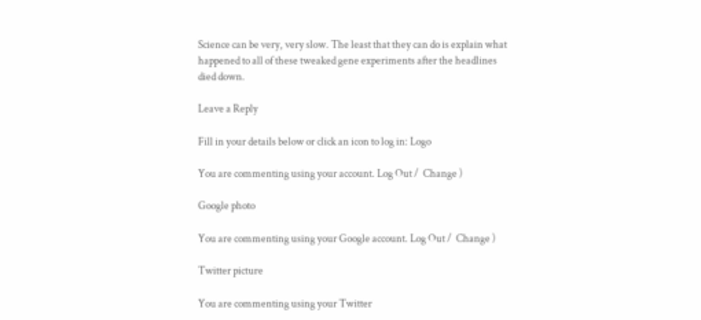Science can be very, very slow. The least that they can do is explain what happened to all of these tweaked gene experiments after the headlines died down.

Leave a Reply

Fill in your details below or click an icon to log in: Logo

You are commenting using your account. Log Out /  Change )

Google photo

You are commenting using your Google account. Log Out /  Change )

Twitter picture

You are commenting using your Twitter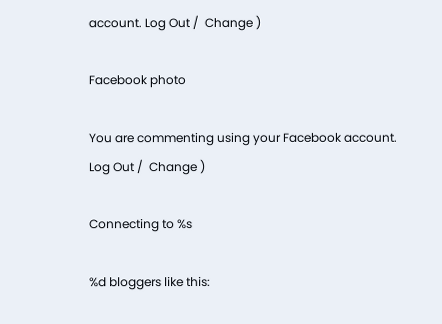account. Log Out /  Change )

Facebook photo

You are commenting using your Facebook account. Log Out /  Change )

Connecting to %s

%d bloggers like this: